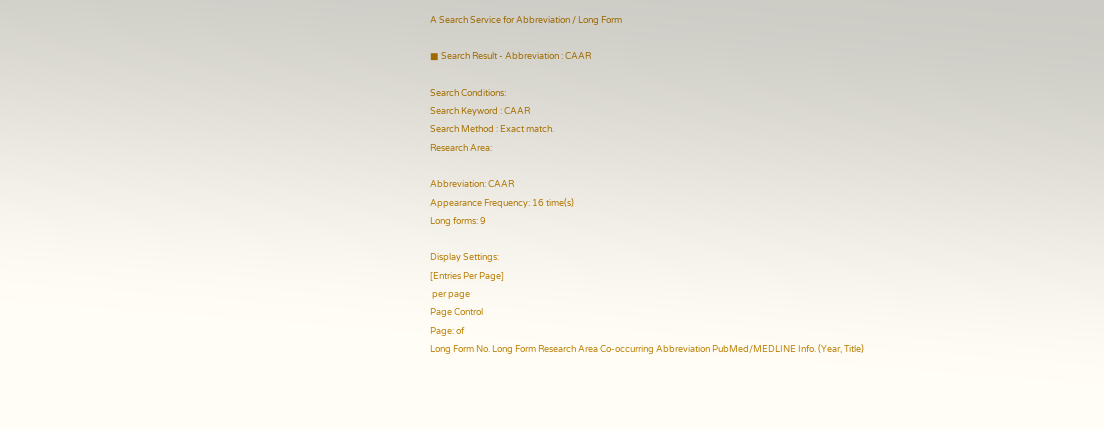A Search Service for Abbreviation / Long Form

■ Search Result - Abbreviation : CAAR

Search Conditions:
Search Keyword : CAAR
Search Method : Exact match.
Research Area:

Abbreviation: CAAR
Appearance Frequency: 16 time(s)
Long forms: 9

Display Settings:
[Entries Per Page]
 per page
Page Control
Page: of
Long Form No. Long Form Research Area Co-occurring Abbreviation PubMed/MEDLINE Info. (Year, Title)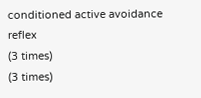conditioned active avoidance reflex
(3 times)
(3 times)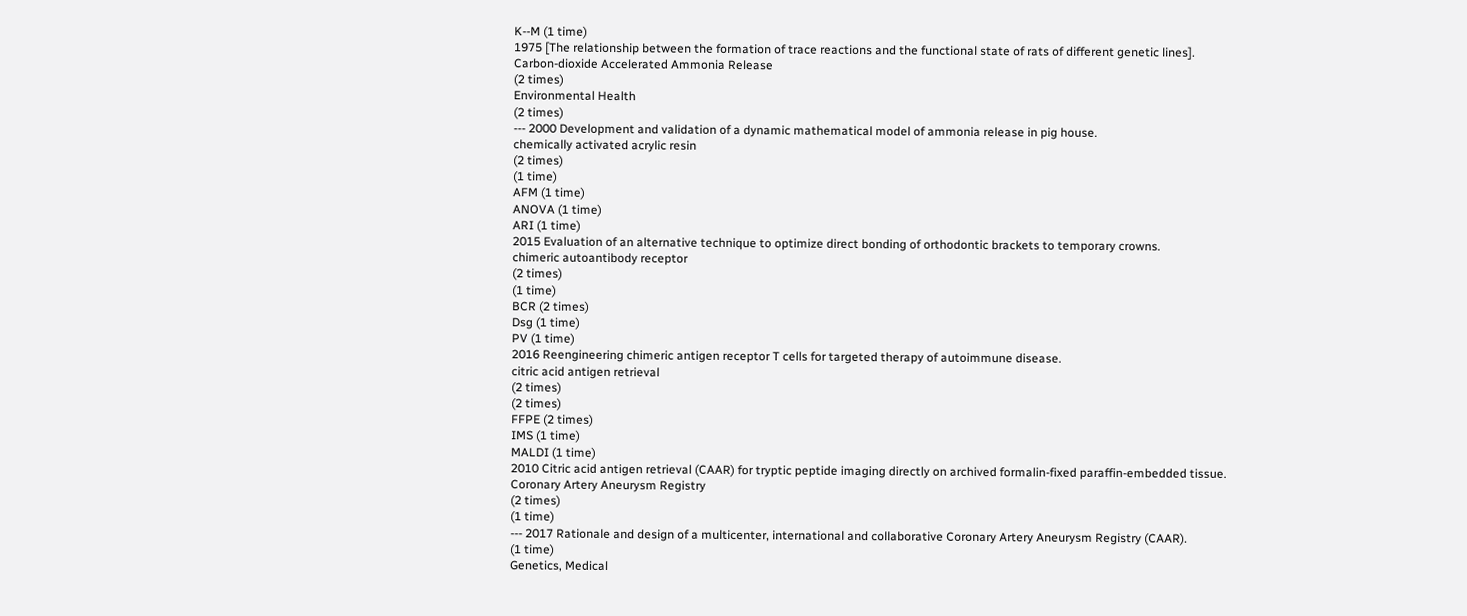K--M (1 time)
1975 [The relationship between the formation of trace reactions and the functional state of rats of different genetic lines].
Carbon-dioxide Accelerated Ammonia Release
(2 times)
Environmental Health
(2 times)
--- 2000 Development and validation of a dynamic mathematical model of ammonia release in pig house.
chemically activated acrylic resin
(2 times)
(1 time)
AFM (1 time)
ANOVA (1 time)
ARI (1 time)
2015 Evaluation of an alternative technique to optimize direct bonding of orthodontic brackets to temporary crowns.
chimeric autoantibody receptor
(2 times)
(1 time)
BCR (2 times)
Dsg (1 time)
PV (1 time)
2016 Reengineering chimeric antigen receptor T cells for targeted therapy of autoimmune disease.
citric acid antigen retrieval
(2 times)
(2 times)
FFPE (2 times)
IMS (1 time)
MALDI (1 time)
2010 Citric acid antigen retrieval (CAAR) for tryptic peptide imaging directly on archived formalin-fixed paraffin-embedded tissue.
Coronary Artery Aneurysm Registry
(2 times)
(1 time)
--- 2017 Rationale and design of a multicenter, international and collaborative Coronary Artery Aneurysm Registry (CAAR).
(1 time)
Genetics, Medical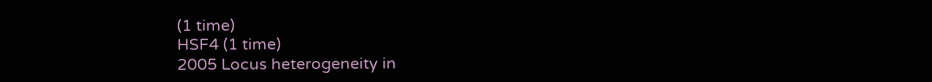(1 time)
HSF4 (1 time)
2005 Locus heterogeneity in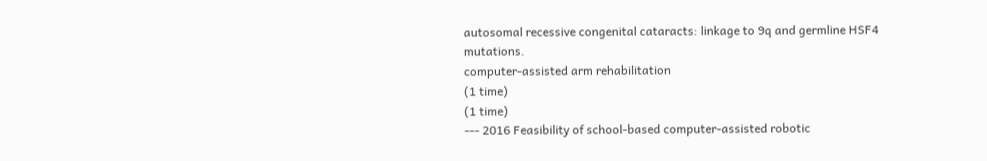autosomal recessive congenital cataracts: linkage to 9q and germline HSF4 mutations.
computer-assisted arm rehabilitation
(1 time)
(1 time)
--- 2016 Feasibility of school-based computer-assisted robotic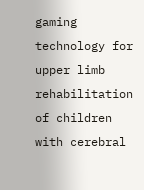gaming technology for upper limb rehabilitation of children with cerebral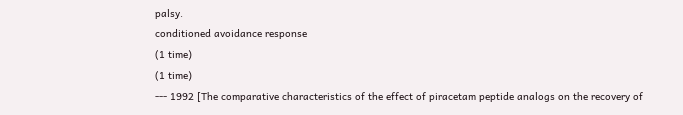palsy.
conditioned avoidance response
(1 time)
(1 time)
--- 1992 [The comparative characteristics of the effect of piracetam peptide analogs on the recovery of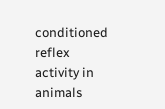conditioned reflex activity in animals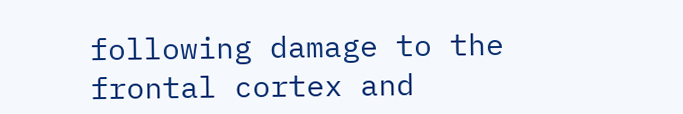following damage to the frontal cortex and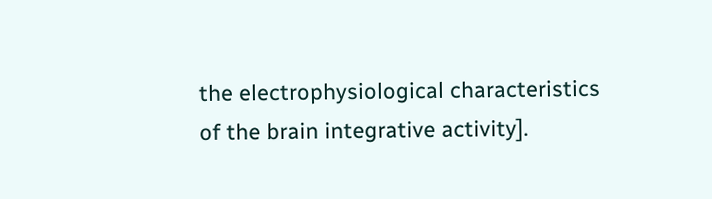the electrophysiological characteristics of the brain integrative activity].